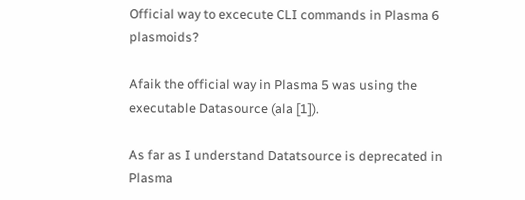Official way to excecute CLI commands in Plasma 6 plasmoids?

Afaik the official way in Plasma 5 was using the executable Datasource (ala [1]).

As far as I understand Datatsource is deprecated in Plasma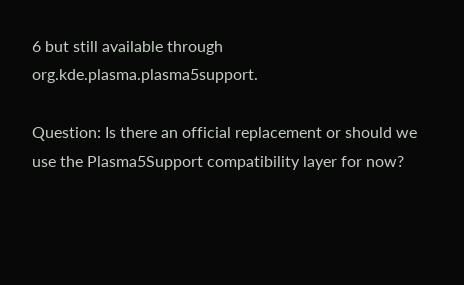6 but still available through org.kde.plasma.plasma5support.

Question: Is there an official replacement or should we use the Plasma5Support compatibility layer for now?